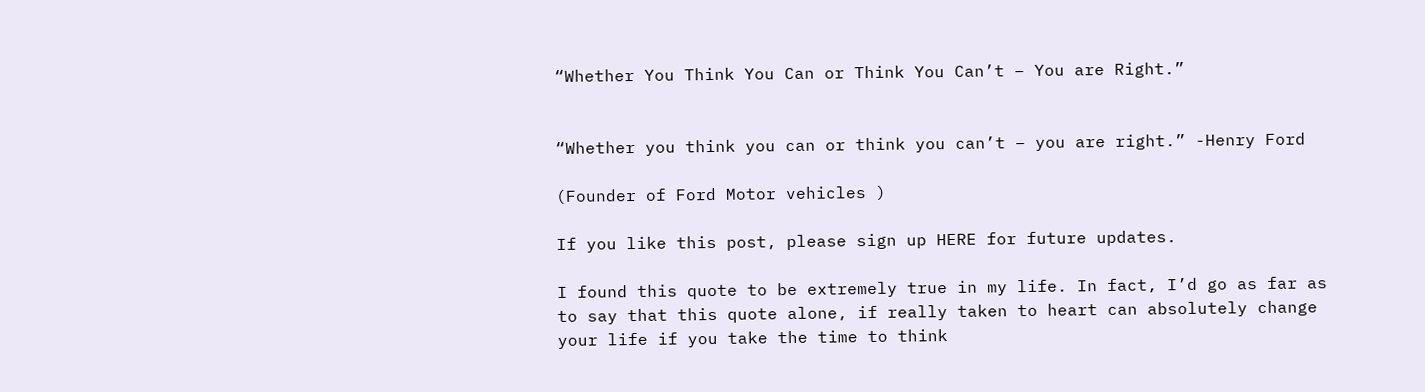“Whether You Think You Can or Think You Can’t – You are Right.”


“Whether you think you can or think you can’t – you are right.” -Henry Ford

(Founder of Ford Motor vehicles )

If you like this post, please sign up HERE for future updates.

I found this quote to be extremely true in my life. In fact, I’d go as far as to say that this quote alone, if really taken to heart can absolutely change your life if you take the time to think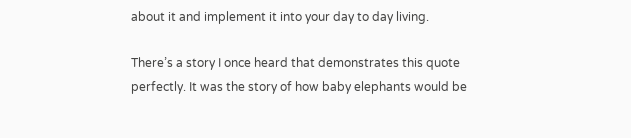about it and implement it into your day to day living.

There’s a story I once heard that demonstrates this quote perfectly. It was the story of how baby elephants would be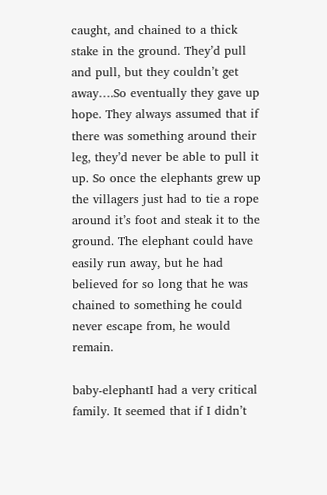caught, and chained to a thick stake in the ground. They’d pull and pull, but they couldn’t get away….So eventually they gave up hope. They always assumed that if there was something around their leg, they’d never be able to pull it up. So once the elephants grew up the villagers just had to tie a rope around it’s foot and steak it to the ground. The elephant could have easily run away, but he had believed for so long that he was chained to something he could never escape from, he would remain.

baby-elephantI had a very critical family. It seemed that if I didn’t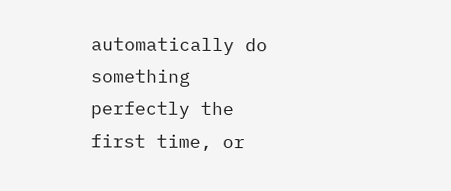automatically do something perfectly the first time, or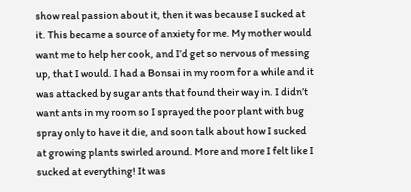show real passion about it, then it was because I sucked at it. This became a source of anxiety for me. My mother would want me to help her cook, and I’d get so nervous of messing up, that I would. I had a Bonsai in my room for a while and it was attacked by sugar ants that found their way in. I didn’t want ants in my room so I sprayed the poor plant with bug spray only to have it die, and soon talk about how I sucked at growing plants swirled around. More and more I felt like I sucked at everything! It was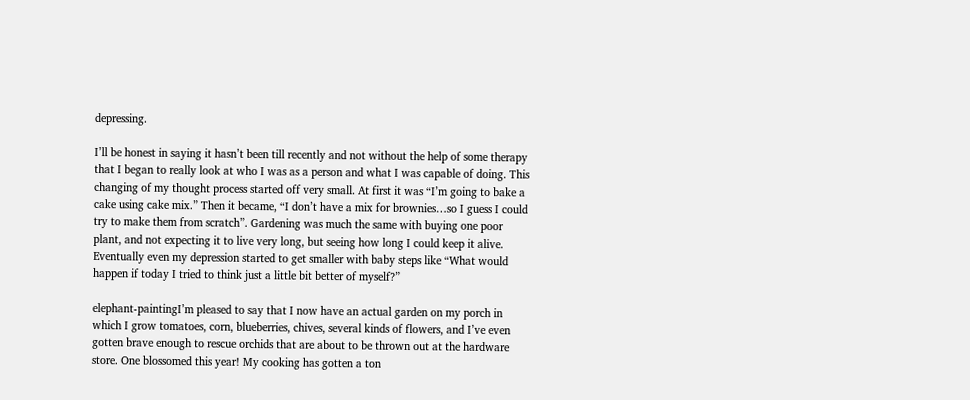depressing.

I’ll be honest in saying it hasn’t been till recently and not without the help of some therapy that I began to really look at who I was as a person and what I was capable of doing. This changing of my thought process started off very small. At first it was “I’m going to bake a cake using cake mix.” Then it became, “I don’t have a mix for brownies…so I guess I could try to make them from scratch”. Gardening was much the same with buying one poor plant, and not expecting it to live very long, but seeing how long I could keep it alive. Eventually even my depression started to get smaller with baby steps like “What would happen if today I tried to think just a little bit better of myself?”

elephant-paintingI’m pleased to say that I now have an actual garden on my porch in which I grow tomatoes, corn, blueberries, chives, several kinds of flowers, and I’ve even gotten brave enough to rescue orchids that are about to be thrown out at the hardware store. One blossomed this year! My cooking has gotten a ton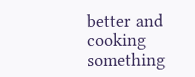better and cooking something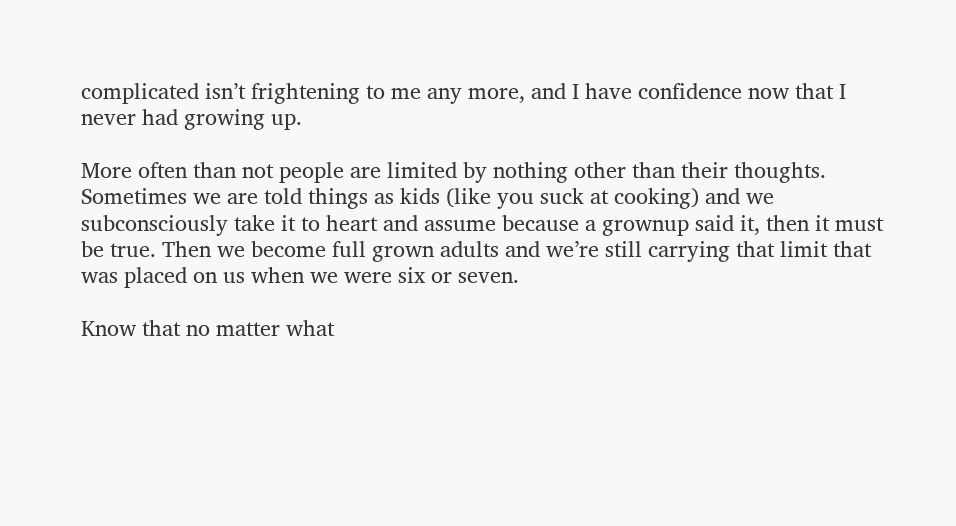complicated isn’t frightening to me any more, and I have confidence now that I never had growing up.

More often than not people are limited by nothing other than their thoughts. Sometimes we are told things as kids (like you suck at cooking) and we subconsciously take it to heart and assume because a grownup said it, then it must be true. Then we become full grown adults and we’re still carrying that limit that was placed on us when we were six or seven.

Know that no matter what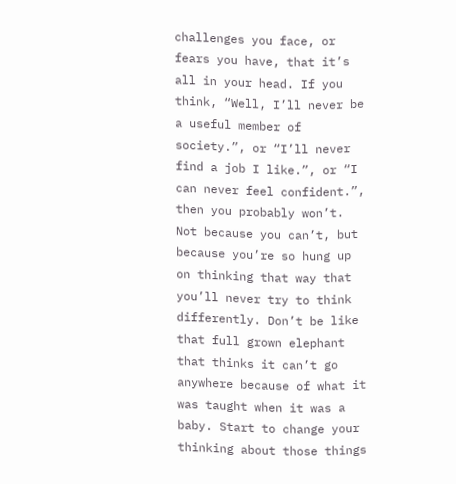challenges you face, or fears you have, that it’s all in your head. If you think, “Well, I’ll never be a useful member of society.”, or “I’ll never find a job I like.”, or “I can never feel confident.”, then you probably won’t. Not because you can’t, but because you’re so hung up on thinking that way that you’ll never try to think differently. Don’t be like that full grown elephant that thinks it can’t go anywhere because of what it was taught when it was a baby. Start to change your thinking about those things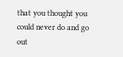that you thought you could never do and go out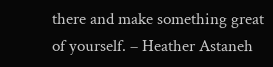there and make something great of yourself. – Heather Astaneh